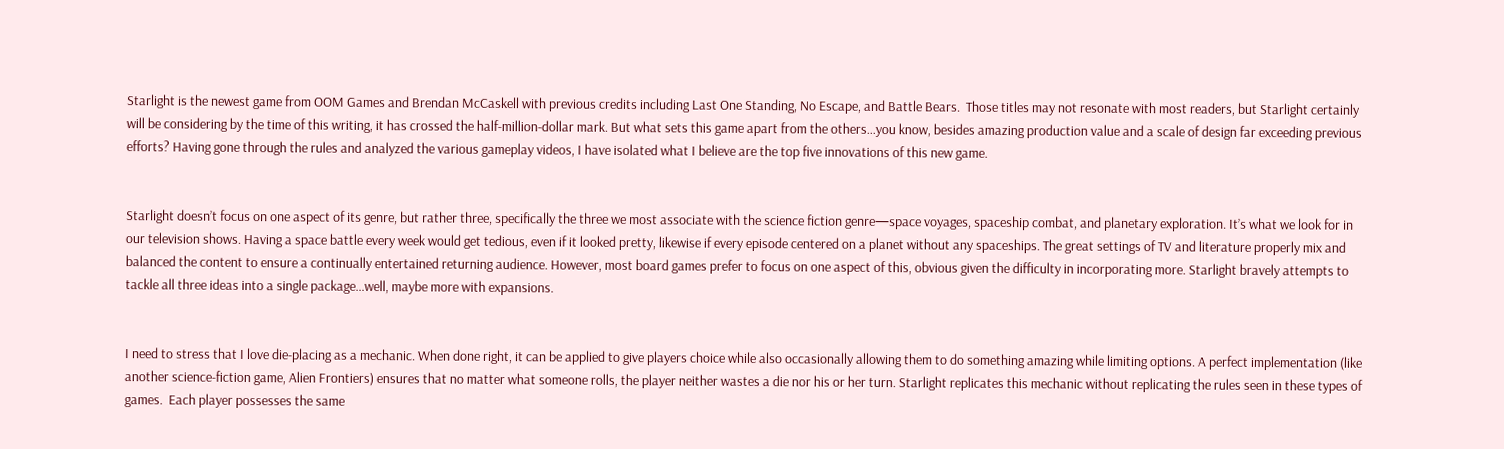Starlight is the newest game from OOM Games and Brendan McCaskell with previous credits including Last One Standing, No Escape, and Battle Bears.  Those titles may not resonate with most readers, but Starlight certainly will be considering by the time of this writing, it has crossed the half-million-dollar mark. But what sets this game apart from the others…you know, besides amazing production value and a scale of design far exceeding previous efforts? Having gone through the rules and analyzed the various gameplay videos, I have isolated what I believe are the top five innovations of this new game.


Starlight doesn’t focus on one aspect of its genre, but rather three, specifically the three we most associate with the science fiction genre—space voyages, spaceship combat, and planetary exploration. It’s what we look for in our television shows. Having a space battle every week would get tedious, even if it looked pretty, likewise if every episode centered on a planet without any spaceships. The great settings of TV and literature properly mix and balanced the content to ensure a continually entertained returning audience. However, most board games prefer to focus on one aspect of this, obvious given the difficulty in incorporating more. Starlight bravely attempts to tackle all three ideas into a single package…well, maybe more with expansions.


I need to stress that I love die-placing as a mechanic. When done right, it can be applied to give players choice while also occasionally allowing them to do something amazing while limiting options. A perfect implementation (like another science-fiction game, Alien Frontiers) ensures that no matter what someone rolls, the player neither wastes a die nor his or her turn. Starlight replicates this mechanic without replicating the rules seen in these types of games.  Each player possesses the same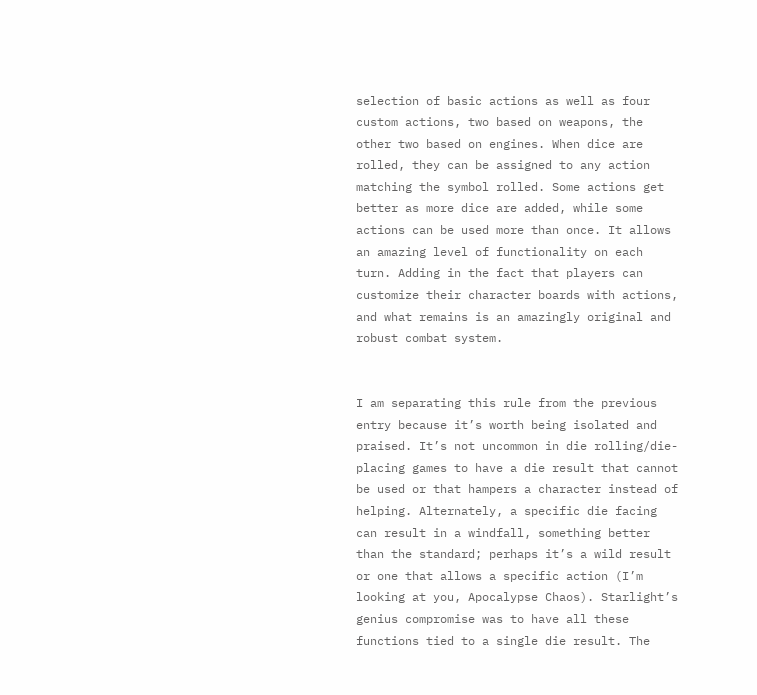selection of basic actions as well as four custom actions, two based on weapons, the other two based on engines. When dice are rolled, they can be assigned to any action matching the symbol rolled. Some actions get better as more dice are added, while some actions can be used more than once. It allows an amazing level of functionality on each turn. Adding in the fact that players can customize their character boards with actions, and what remains is an amazingly original and robust combat system.


I am separating this rule from the previous entry because it’s worth being isolated and praised. It’s not uncommon in die rolling/die-placing games to have a die result that cannot be used or that hampers a character instead of helping. Alternately, a specific die facing can result in a windfall, something better than the standard; perhaps it’s a wild result or one that allows a specific action (I’m looking at you, Apocalypse Chaos). Starlight’s genius compromise was to have all these functions tied to a single die result. The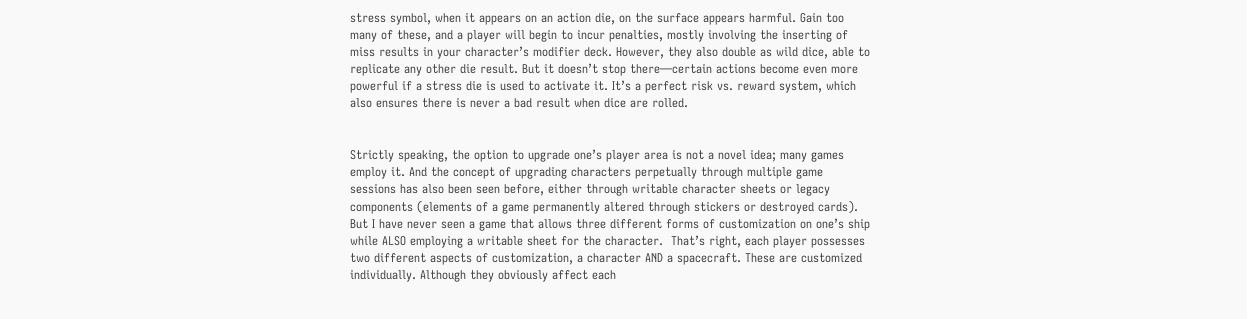stress symbol, when it appears on an action die, on the surface appears harmful. Gain too many of these, and a player will begin to incur penalties, mostly involving the inserting of miss results in your character’s modifier deck. However, they also double as wild dice, able to replicate any other die result. But it doesn’t stop there—certain actions become even more powerful if a stress die is used to activate it. It’s a perfect risk vs. reward system, which also ensures there is never a bad result when dice are rolled.


Strictly speaking, the option to upgrade one’s player area is not a novel idea; many games employ it. And the concept of upgrading characters perpetually through multiple game sessions has also been seen before, either through writable character sheets or legacy components (elements of a game permanently altered through stickers or destroyed cards). But I have never seen a game that allows three different forms of customization on one’s ship while ALSO employing a writable sheet for the character.  That’s right, each player possesses two different aspects of customization, a character AND a spacecraft. These are customized individually. Although they obviously affect each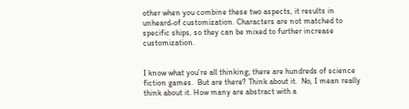other when you combine these two aspects, it results in unheard-of customization. Characters are not matched to specific ships, so they can be mixed to further increase customization.


I know what you’re all thinking; there are hundreds of science fiction games.  But are there? Think about it.  No, I mean really think about it. How many are abstract with a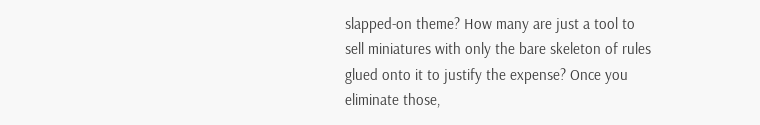slapped-on theme? How many are just a tool to sell miniatures with only the bare skeleton of rules glued onto it to justify the expense? Once you eliminate those,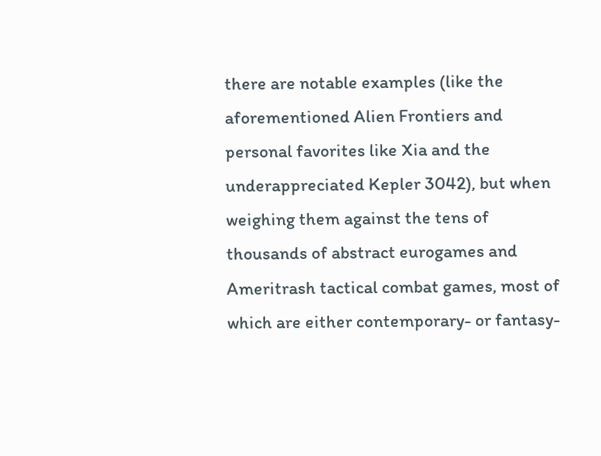there are notable examples (like the aforementioned Alien Frontiers and personal favorites like Xia and the underappreciated Kepler 3042), but when weighing them against the tens of thousands of abstract eurogames and Ameritrash tactical combat games, most of which are either contemporary- or fantasy-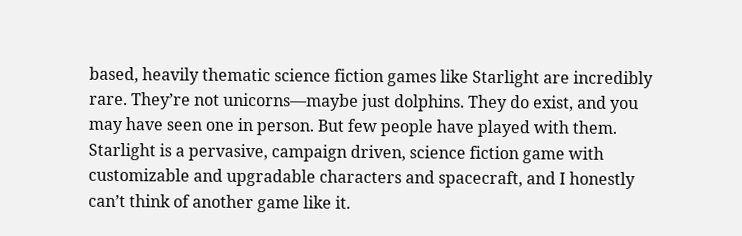based, heavily thematic science fiction games like Starlight are incredibly rare. They’re not unicorns—maybe just dolphins. They do exist, and you may have seen one in person. But few people have played with them.  Starlight is a pervasive, campaign driven, science fiction game with customizable and upgradable characters and spacecraft, and I honestly can’t think of another game like it.